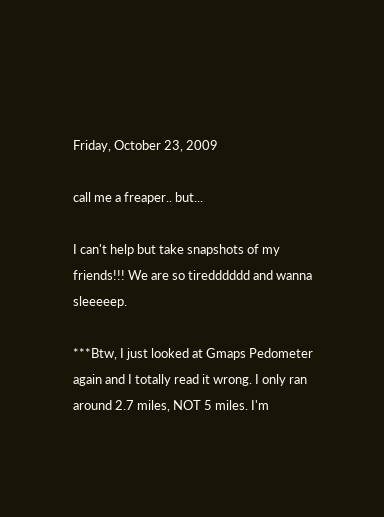Friday, October 23, 2009

call me a freaper.. but...

I can't help but take snapshots of my friends!!! We are so tiredddddd and wanna sleeeeep.

***Btw, I just looked at Gmaps Pedometer again and I totally read it wrong. I only ran around 2.7 miles, NOT 5 miles. I'm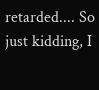retarded.... So just kidding, I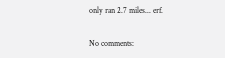only ran 2.7 miles... erf.

No comments: